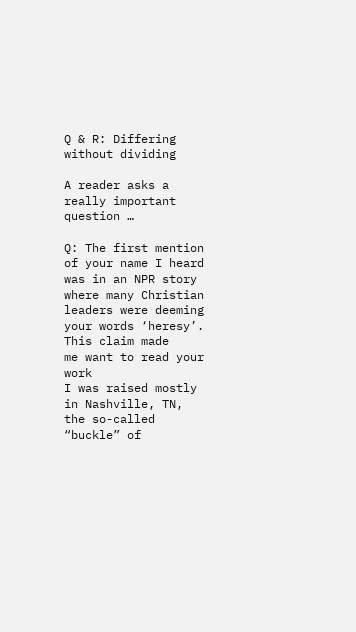Q & R: Differing without dividing

A reader asks a really important question …

Q: The first mention of your name I heard was in an NPR story where many Christian leaders were deeming your words ‘heresy’. This claim made
me want to read your work
I was raised mostly in Nashville, TN, the so-called “buckle” of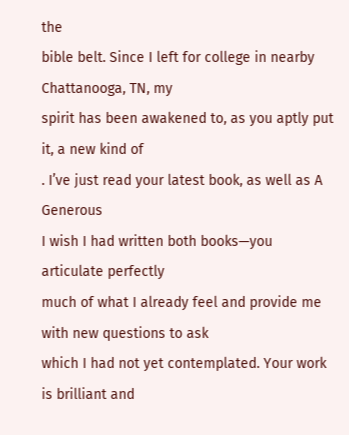the
bible belt. Since I left for college in nearby Chattanooga, TN, my
spirit has been awakened to, as you aptly put it, a new kind of
. I’ve just read your latest book, as well as A Generous
I wish I had written both books—you articulate perfectly
much of what I already feel and provide me with new questions to ask
which I had not yet contemplated. Your work is brilliant and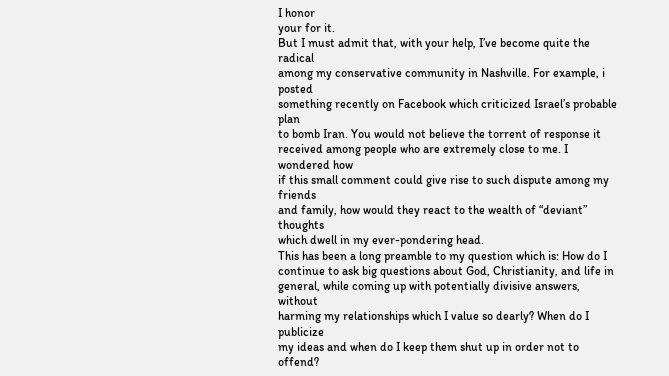I honor
your for it.
But I must admit that, with your help, I’ve become quite the radical
among my conservative community in Nashville. For example, i posted
something recently on Facebook which criticized Israel’s probable plan
to bomb Iran. You would not believe the torrent of response it
received among people who are extremely close to me. I wondered how
if this small comment could give rise to such dispute among my friends
and family, how would they react to the wealth of “deviant” thoughts
which dwell in my ever-pondering head.
This has been a long preamble to my question which is: How do I
continue to ask big questions about God, Christianity, and life in
general, while coming up with potentially divisive answers, without
harming my relationships which I value so dearly? When do I publicize
my ideas and when do I keep them shut up in order not to offend?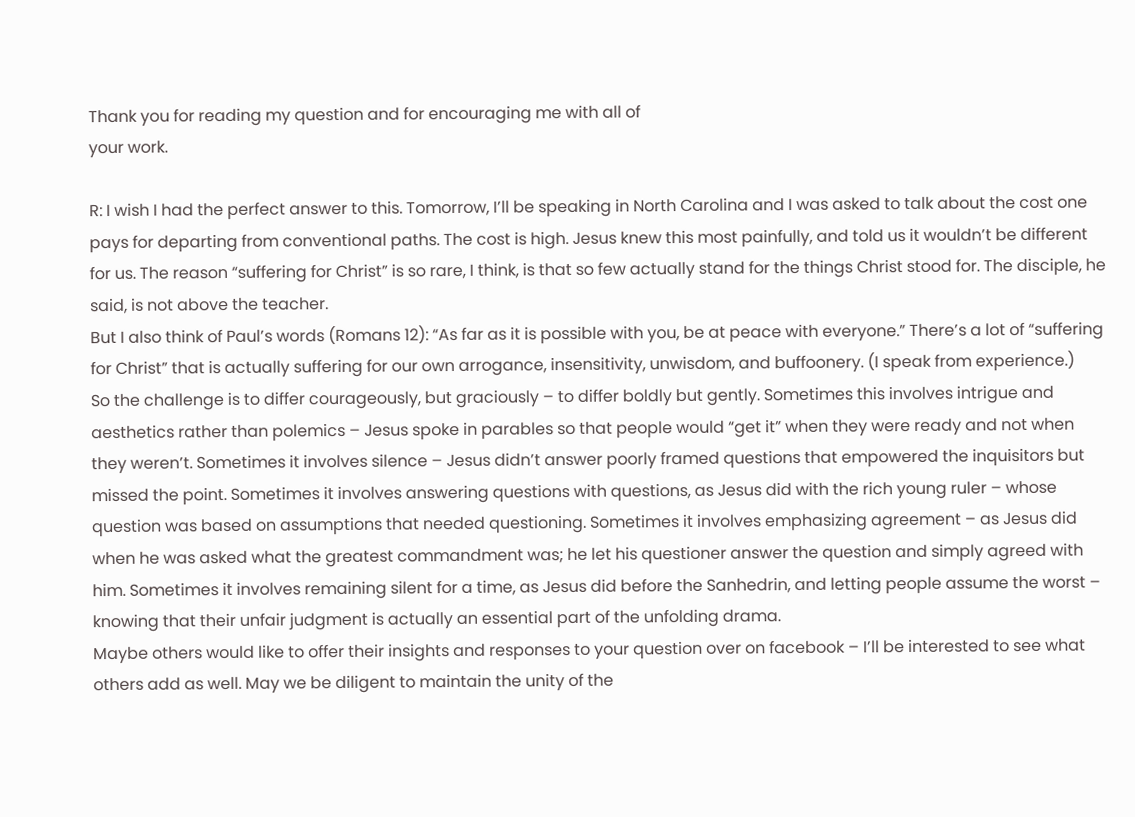Thank you for reading my question and for encouraging me with all of
your work.

R: I wish I had the perfect answer to this. Tomorrow, I’ll be speaking in North Carolina and I was asked to talk about the cost one pays for departing from conventional paths. The cost is high. Jesus knew this most painfully, and told us it wouldn’t be different for us. The reason “suffering for Christ” is so rare, I think, is that so few actually stand for the things Christ stood for. The disciple, he said, is not above the teacher.
But I also think of Paul’s words (Romans 12): “As far as it is possible with you, be at peace with everyone.” There’s a lot of “suffering for Christ” that is actually suffering for our own arrogance, insensitivity, unwisdom, and buffoonery. (I speak from experience.)
So the challenge is to differ courageously, but graciously – to differ boldly but gently. Sometimes this involves intrigue and aesthetics rather than polemics – Jesus spoke in parables so that people would “get it” when they were ready and not when they weren’t. Sometimes it involves silence – Jesus didn’t answer poorly framed questions that empowered the inquisitors but missed the point. Sometimes it involves answering questions with questions, as Jesus did with the rich young ruler – whose question was based on assumptions that needed questioning. Sometimes it involves emphasizing agreement – as Jesus did when he was asked what the greatest commandment was; he let his questioner answer the question and simply agreed with him. Sometimes it involves remaining silent for a time, as Jesus did before the Sanhedrin, and letting people assume the worst – knowing that their unfair judgment is actually an essential part of the unfolding drama.
Maybe others would like to offer their insights and responses to your question over on facebook – I’ll be interested to see what others add as well. May we be diligent to maintain the unity of the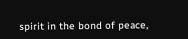spirit in the bond of peace,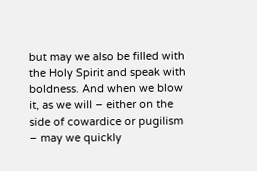but may we also be filled with the Holy Spirit and speak with boldness. And when we blow it, as we will – either on the side of cowardice or pugilism – may we quickly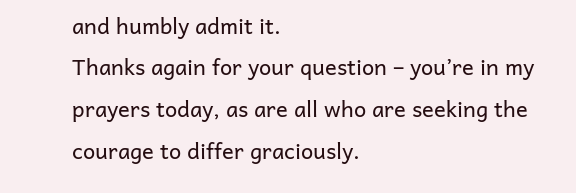and humbly admit it.
Thanks again for your question – you’re in my prayers today, as are all who are seeking the courage to differ graciously.